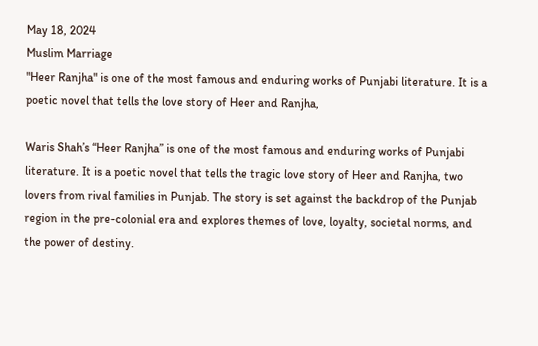May 18, 2024
Muslim Marriage
"Heer Ranjha" is one of the most famous and enduring works of Punjabi literature. It is a poetic novel that tells the love story of Heer and Ranjha,

Waris Shah’s “Heer Ranjha” is one of the most famous and enduring works of Punjabi literature. It is a poetic novel that tells the tragic love story of Heer and Ranjha, two lovers from rival families in Punjab. The story is set against the backdrop of the Punjab region in the pre-colonial era and explores themes of love, loyalty, societal norms, and the power of destiny.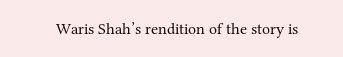Waris Shah’s rendition of the story is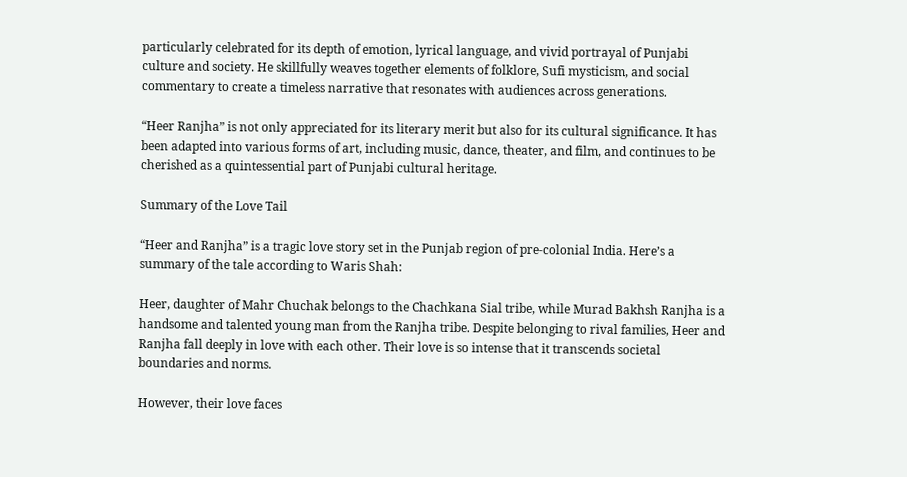particularly celebrated for its depth of emotion, lyrical language, and vivid portrayal of Punjabi culture and society. He skillfully weaves together elements of folklore, Sufi mysticism, and social commentary to create a timeless narrative that resonates with audiences across generations.

“Heer Ranjha” is not only appreciated for its literary merit but also for its cultural significance. It has been adapted into various forms of art, including music, dance, theater, and film, and continues to be cherished as a quintessential part of Punjabi cultural heritage.

Summary of the Love Tail

“Heer and Ranjha” is a tragic love story set in the Punjab region of pre-colonial India. Here’s a summary of the tale according to Waris Shah:

Heer, daughter of Mahr Chuchak belongs to the Chachkana Sial tribe, while Murad Bakhsh Ranjha is a handsome and talented young man from the Ranjha tribe. Despite belonging to rival families, Heer and Ranjha fall deeply in love with each other. Their love is so intense that it transcends societal boundaries and norms.

However, their love faces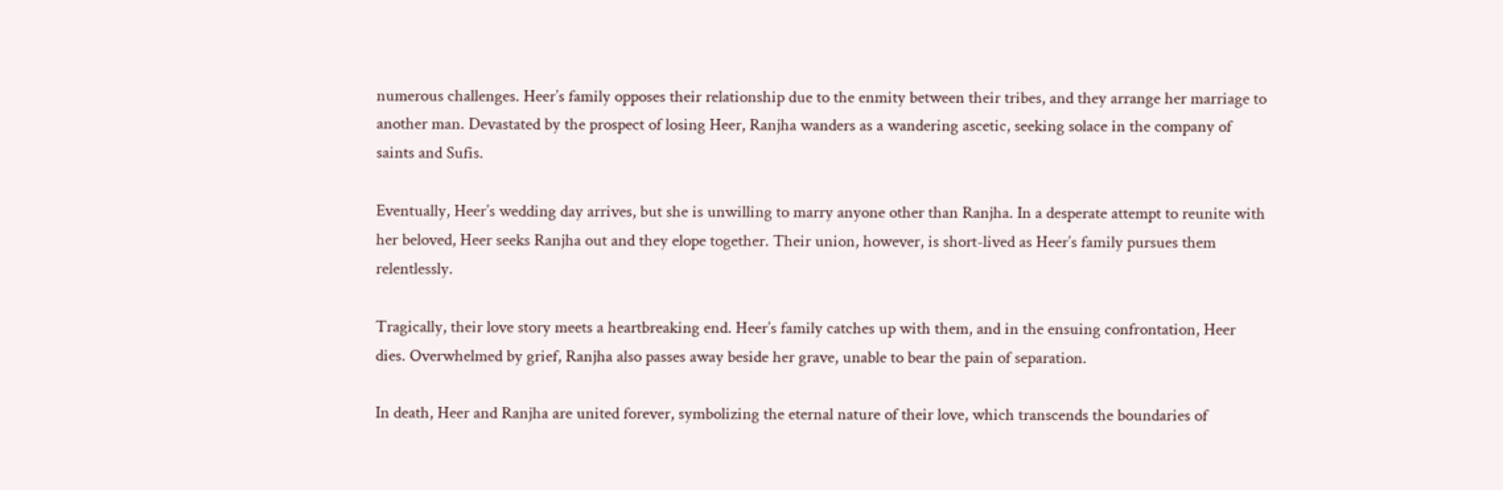numerous challenges. Heer’s family opposes their relationship due to the enmity between their tribes, and they arrange her marriage to another man. Devastated by the prospect of losing Heer, Ranjha wanders as a wandering ascetic, seeking solace in the company of saints and Sufis.

Eventually, Heer’s wedding day arrives, but she is unwilling to marry anyone other than Ranjha. In a desperate attempt to reunite with her beloved, Heer seeks Ranjha out and they elope together. Their union, however, is short-lived as Heer’s family pursues them relentlessly.

Tragically, their love story meets a heartbreaking end. Heer’s family catches up with them, and in the ensuing confrontation, Heer dies. Overwhelmed by grief, Ranjha also passes away beside her grave, unable to bear the pain of separation.

In death, Heer and Ranjha are united forever, symbolizing the eternal nature of their love, which transcends the boundaries of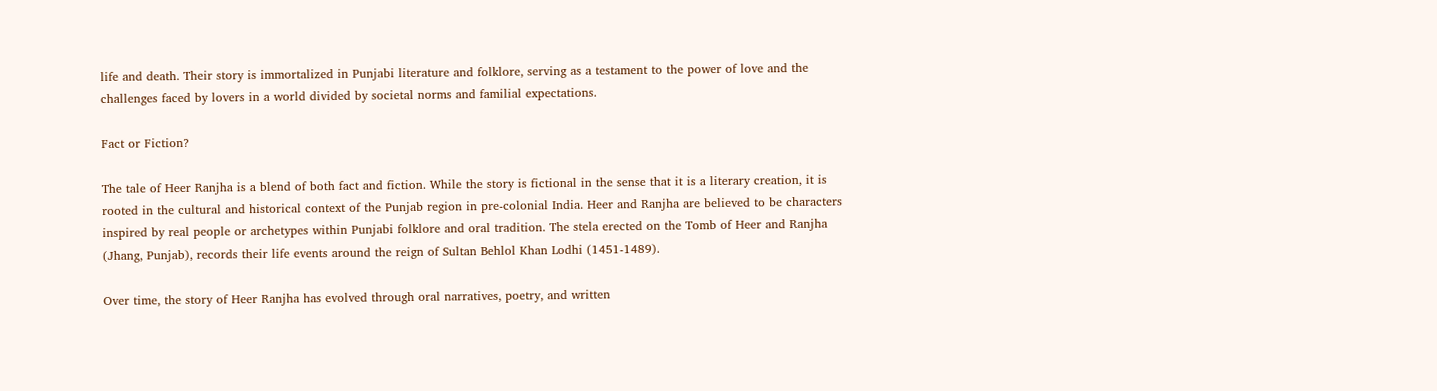life and death. Their story is immortalized in Punjabi literature and folklore, serving as a testament to the power of love and the challenges faced by lovers in a world divided by societal norms and familial expectations.

Fact or Fiction?

The tale of Heer Ranjha is a blend of both fact and fiction. While the story is fictional in the sense that it is a literary creation, it is rooted in the cultural and historical context of the Punjab region in pre-colonial India. Heer and Ranjha are believed to be characters inspired by real people or archetypes within Punjabi folklore and oral tradition. The stela erected on the Tomb of Heer and Ranjha (Jhang, Punjab), records their life events around the reign of Sultan Behlol Khan Lodhi (1451-1489).

Over time, the story of Heer Ranjha has evolved through oral narratives, poetry, and written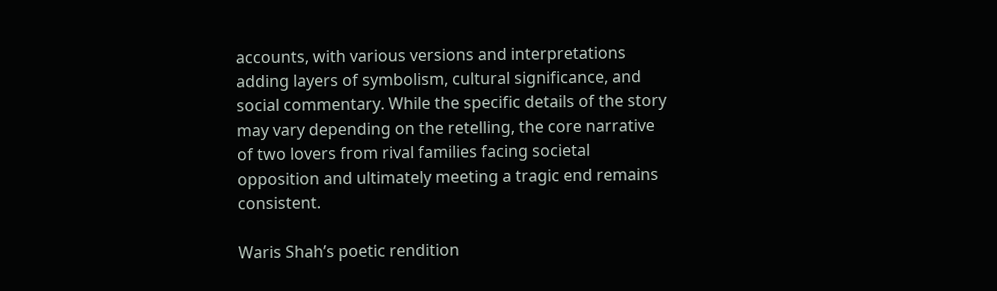accounts, with various versions and interpretations adding layers of symbolism, cultural significance, and social commentary. While the specific details of the story may vary depending on the retelling, the core narrative of two lovers from rival families facing societal opposition and ultimately meeting a tragic end remains consistent.

Waris Shah’s poetic rendition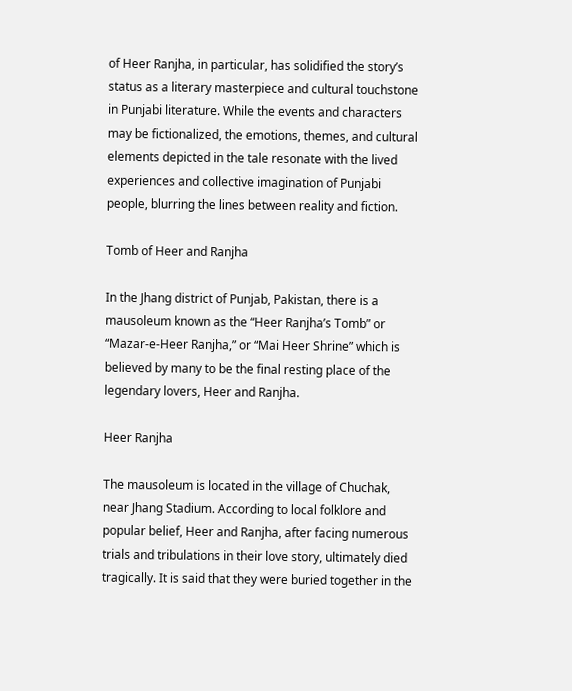of Heer Ranjha, in particular, has solidified the story’s status as a literary masterpiece and cultural touchstone in Punjabi literature. While the events and characters may be fictionalized, the emotions, themes, and cultural elements depicted in the tale resonate with the lived experiences and collective imagination of Punjabi people, blurring the lines between reality and fiction.

Tomb of Heer and Ranjha

In the Jhang district of Punjab, Pakistan, there is a mausoleum known as the “Heer Ranjha’s Tomb” or “Mazar-e-Heer Ranjha,” or “Mai Heer Shrine” which is believed by many to be the final resting place of the legendary lovers, Heer and Ranjha.

Heer Ranjha

The mausoleum is located in the village of Chuchak, near Jhang Stadium. According to local folklore and popular belief, Heer and Ranjha, after facing numerous trials and tribulations in their love story, ultimately died tragically. It is said that they were buried together in the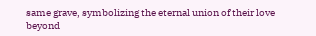same grave, symbolizing the eternal union of their love beyond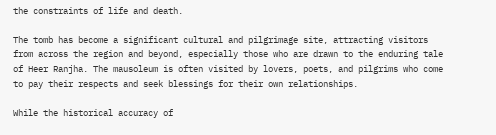the constraints of life and death.

The tomb has become a significant cultural and pilgrimage site, attracting visitors from across the region and beyond, especially those who are drawn to the enduring tale of Heer Ranjha. The mausoleum is often visited by lovers, poets, and pilgrims who come to pay their respects and seek blessings for their own relationships.

While the historical accuracy of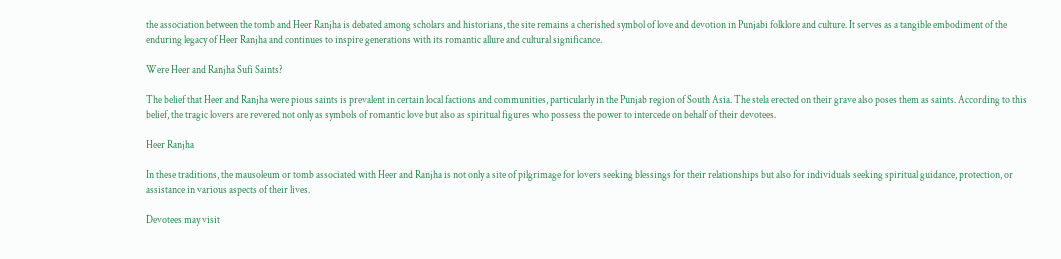the association between the tomb and Heer Ranjha is debated among scholars and historians, the site remains a cherished symbol of love and devotion in Punjabi folklore and culture. It serves as a tangible embodiment of the enduring legacy of Heer Ranjha and continues to inspire generations with its romantic allure and cultural significance.

Were Heer and Ranjha Sufi Saints?

The belief that Heer and Ranjha were pious saints is prevalent in certain local factions and communities, particularly in the Punjab region of South Asia. The stela erected on their grave also poses them as saints. According to this belief, the tragic lovers are revered not only as symbols of romantic love but also as spiritual figures who possess the power to intercede on behalf of their devotees.

Heer Ranjha

In these traditions, the mausoleum or tomb associated with Heer and Ranjha is not only a site of pilgrimage for lovers seeking blessings for their relationships but also for individuals seeking spiritual guidance, protection, or assistance in various aspects of their lives.

Devotees may visit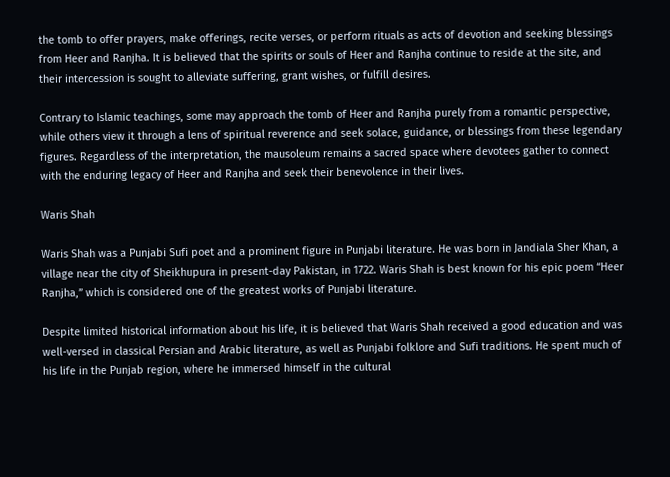the tomb to offer prayers, make offerings, recite verses, or perform rituals as acts of devotion and seeking blessings from Heer and Ranjha. It is believed that the spirits or souls of Heer and Ranjha continue to reside at the site, and their intercession is sought to alleviate suffering, grant wishes, or fulfill desires.

Contrary to Islamic teachings, some may approach the tomb of Heer and Ranjha purely from a romantic perspective, while others view it through a lens of spiritual reverence and seek solace, guidance, or blessings from these legendary figures. Regardless of the interpretation, the mausoleum remains a sacred space where devotees gather to connect with the enduring legacy of Heer and Ranjha and seek their benevolence in their lives.

Waris Shah

Waris Shah was a Punjabi Sufi poet and a prominent figure in Punjabi literature. He was born in Jandiala Sher Khan, a village near the city of Sheikhupura in present-day Pakistan, in 1722. Waris Shah is best known for his epic poem “Heer Ranjha,” which is considered one of the greatest works of Punjabi literature.

Despite limited historical information about his life, it is believed that Waris Shah received a good education and was well-versed in classical Persian and Arabic literature, as well as Punjabi folklore and Sufi traditions. He spent much of his life in the Punjab region, where he immersed himself in the cultural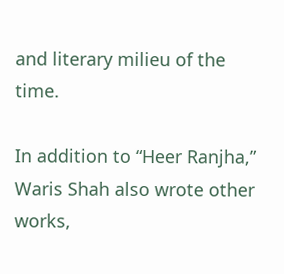and literary milieu of the time.

In addition to “Heer Ranjha,” Waris Shah also wrote other works,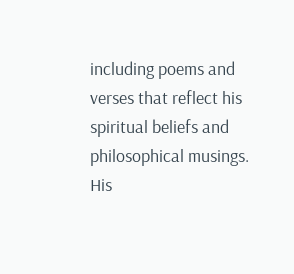including poems and verses that reflect his spiritual beliefs and philosophical musings. His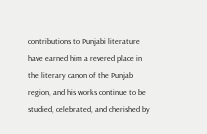contributions to Punjabi literature have earned him a revered place in the literary canon of the Punjab region, and his works continue to be studied, celebrated, and cherished by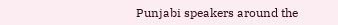Punjabi speakers around the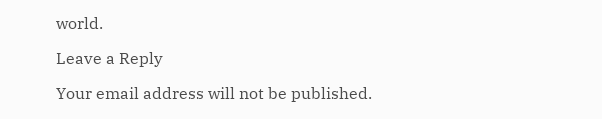world.

Leave a Reply

Your email address will not be published.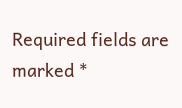Required fields are marked *